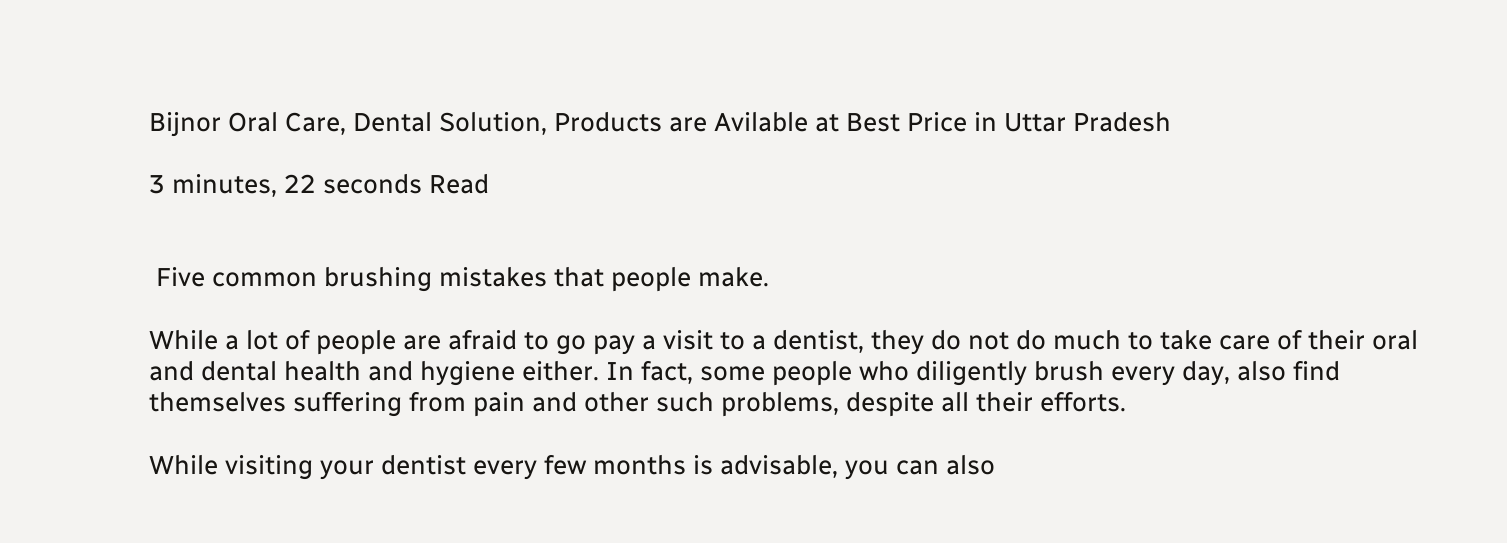Bijnor Oral Care, Dental Solution, Products are Avilable at Best Price in Uttar Pradesh

3 minutes, 22 seconds Read


 Five common brushing mistakes that people make.

While a lot of people are afraid to go pay a visit to a dentist, they do not do much to take care of their oral and dental health and hygiene either. In fact, some people who diligently brush every day, also find themselves suffering from pain and other such problems, despite all their efforts.

While visiting your dentist every few months is advisable, you can also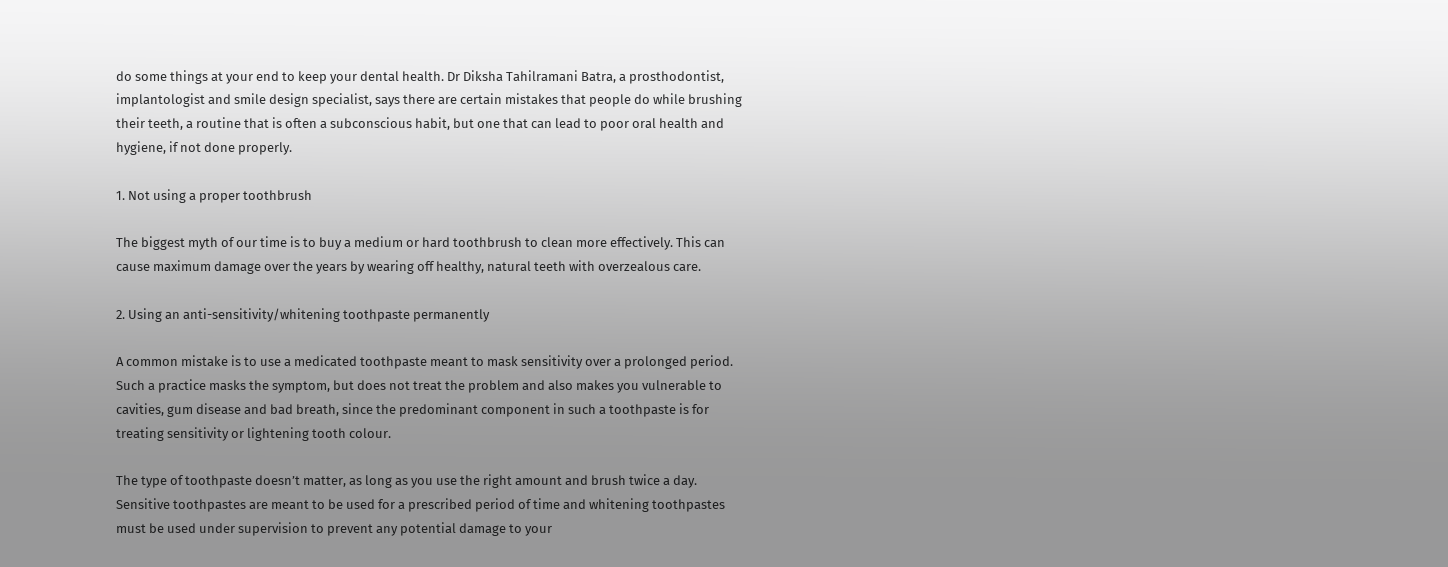do some things at your end to keep your dental health. Dr Diksha Tahilramani Batra, a prosthodontist, implantologist and smile design specialist, says there are certain mistakes that people do while brushing their teeth, a routine that is often a subconscious habit, but one that can lead to poor oral health and hygiene, if not done properly.

1. Not using a proper toothbrush

The biggest myth of our time is to buy a medium or hard toothbrush to clean more effectively. This can cause maximum damage over the years by wearing off healthy, natural teeth with overzealous care.

2. Using an anti-sensitivity/whitening toothpaste permanently

A common mistake is to use a medicated toothpaste meant to mask sensitivity over a prolonged period. Such a practice masks the symptom, but does not treat the problem and also makes you vulnerable to cavities, gum disease and bad breath, since the predominant component in such a toothpaste is for treating sensitivity or lightening tooth colour.

The type of toothpaste doesn’t matter, as long as you use the right amount and brush twice a day. Sensitive toothpastes are meant to be used for a prescribed period of time and whitening toothpastes must be used under supervision to prevent any potential damage to your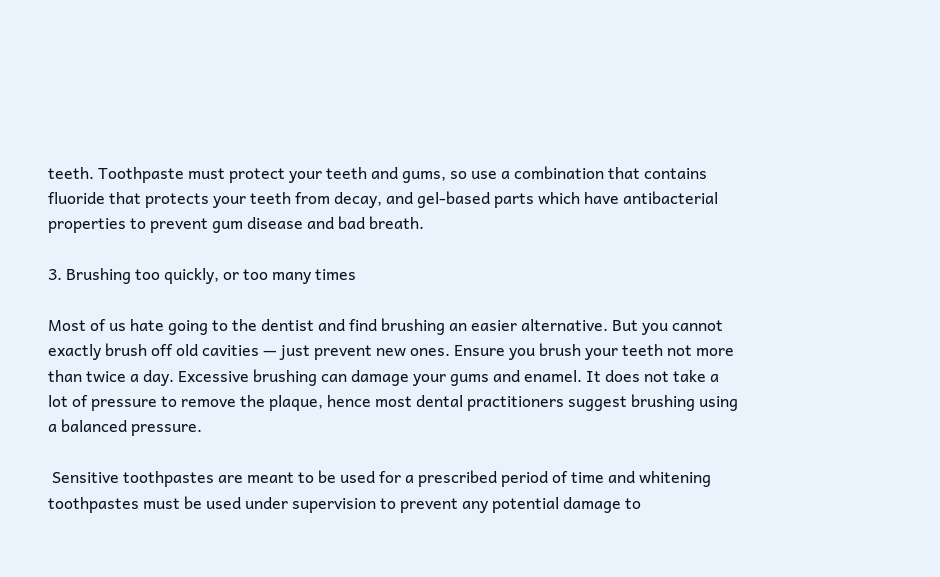teeth. Toothpaste must protect your teeth and gums, so use a combination that contains fluoride that protects your teeth from decay, and gel-based parts which have antibacterial properties to prevent gum disease and bad breath.

3. Brushing too quickly, or too many times

Most of us hate going to the dentist and find brushing an easier alternative. But you cannot exactly brush off old cavities — just prevent new ones. Ensure you brush your teeth not more than twice a day. Excessive brushing can damage your gums and enamel. It does not take a lot of pressure to remove the plaque, hence most dental practitioners suggest brushing using a balanced pressure.

 Sensitive toothpastes are meant to be used for a prescribed period of time and whitening toothpastes must be used under supervision to prevent any potential damage to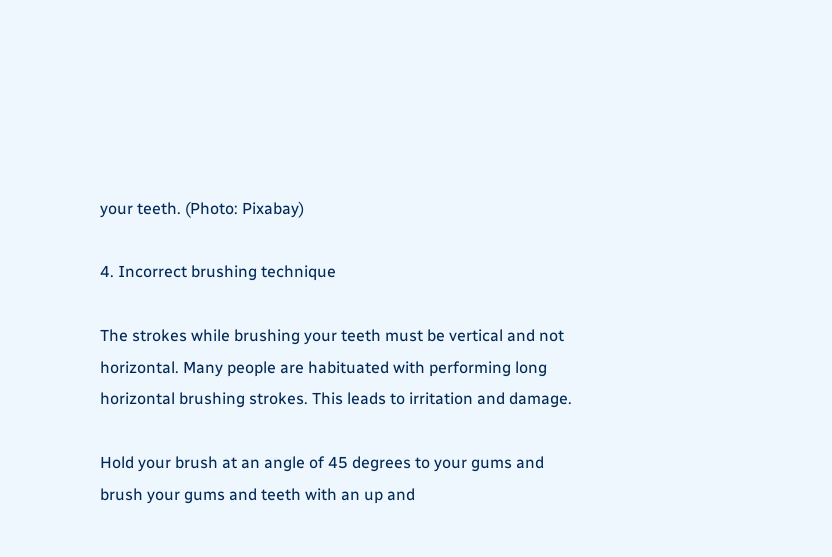your teeth. (Photo: Pixabay)

4. Incorrect brushing technique

The strokes while brushing your teeth must be vertical and not horizontal. Many people are habituated with performing long horizontal brushing strokes. This leads to irritation and damage.

Hold your brush at an angle of 45 degrees to your gums and brush your gums and teeth with an up and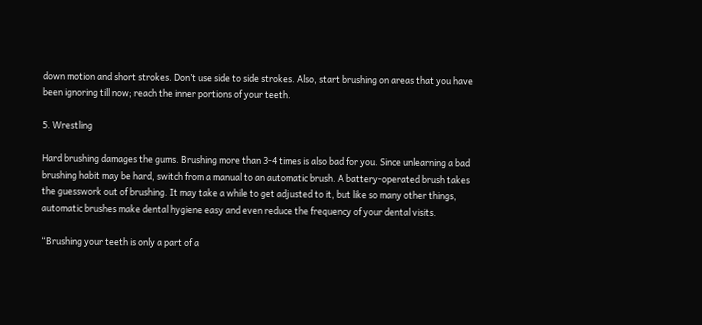down motion and short strokes. Don’t use side to side strokes. Also, start brushing on areas that you have been ignoring till now; reach the inner portions of your teeth.

5. Wrestling

Hard brushing damages the gums. Brushing more than 3-4 times is also bad for you. Since unlearning a bad brushing habit may be hard, switch from a manual to an automatic brush. A battery-operated brush takes the guesswork out of brushing. It may take a while to get adjusted to it, but like so many other things, automatic brushes make dental hygiene easy and even reduce the frequency of your dental visits.

“Brushing your teeth is only a part of a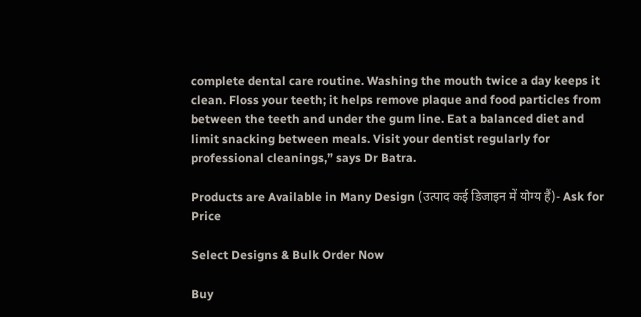complete dental care routine. Washing the mouth twice a day keeps it clean. Floss your teeth; it helps remove plaque and food particles from between the teeth and under the gum line. Eat a balanced diet and limit snacking between meals. Visit your dentist regularly for professional cleanings,” says Dr Batra.

Products are Available in Many Design (उत्पाद कई डिजाइन में योग्य हैं)- Ask for Price

Select Designs & Bulk Order Now

Buy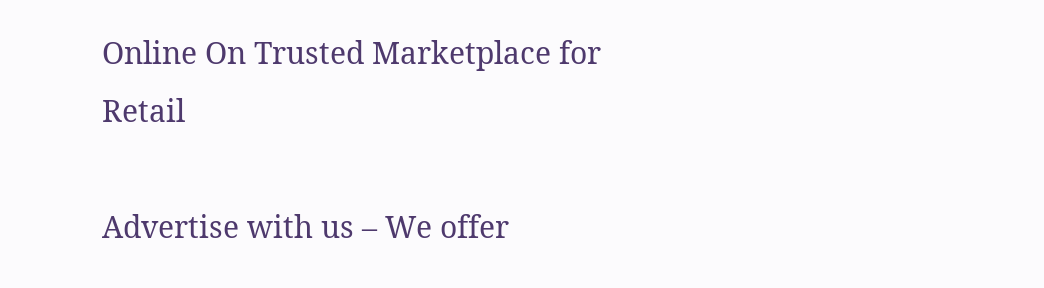Online On Trusted Marketplace for Retail

Advertise with us – We offer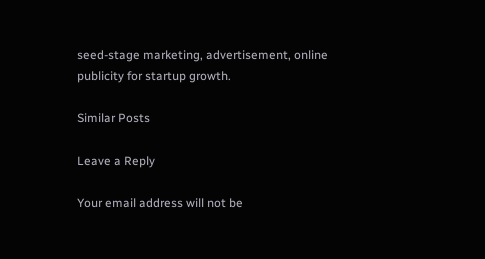seed-stage marketing, advertisement, online publicity for startup growth.

Similar Posts

Leave a Reply

Your email address will not be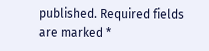published. Required fields are marked *